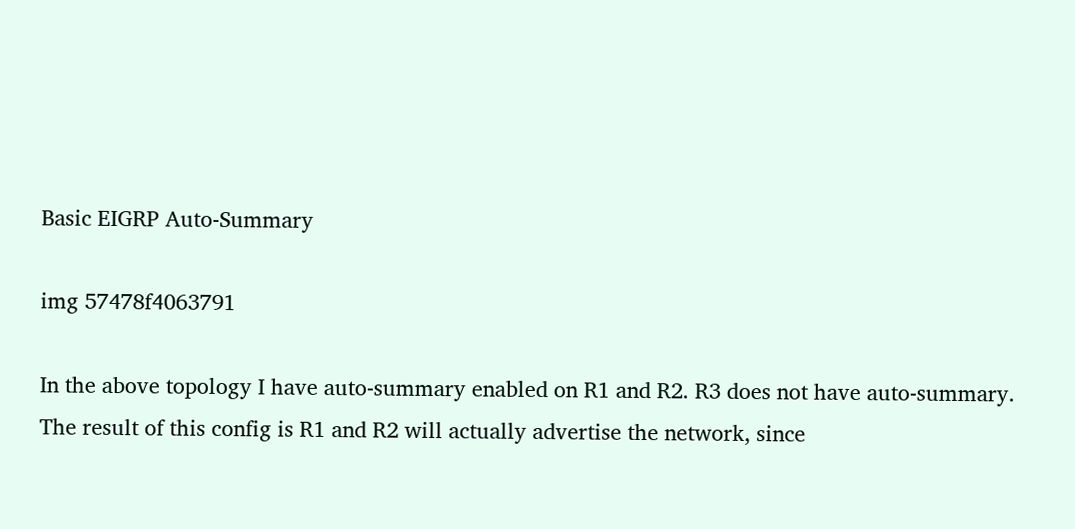Basic EIGRP Auto-Summary

img 57478f4063791

In the above topology I have auto-summary enabled on R1 and R2. R3 does not have auto-summary. The result of this config is R1 and R2 will actually advertise the network, since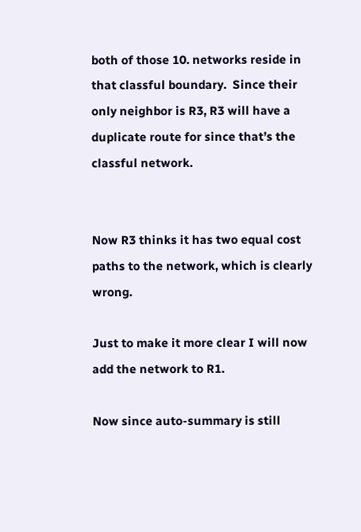both of those 10. networks reside in that classful boundary.  Since their only neighbor is R3, R3 will have a duplicate route for since that’s the classful network.


Now R3 thinks it has two equal cost paths to the network, which is clearly wrong.

Just to make it more clear I will now add the network to R1.

Now since auto-summary is still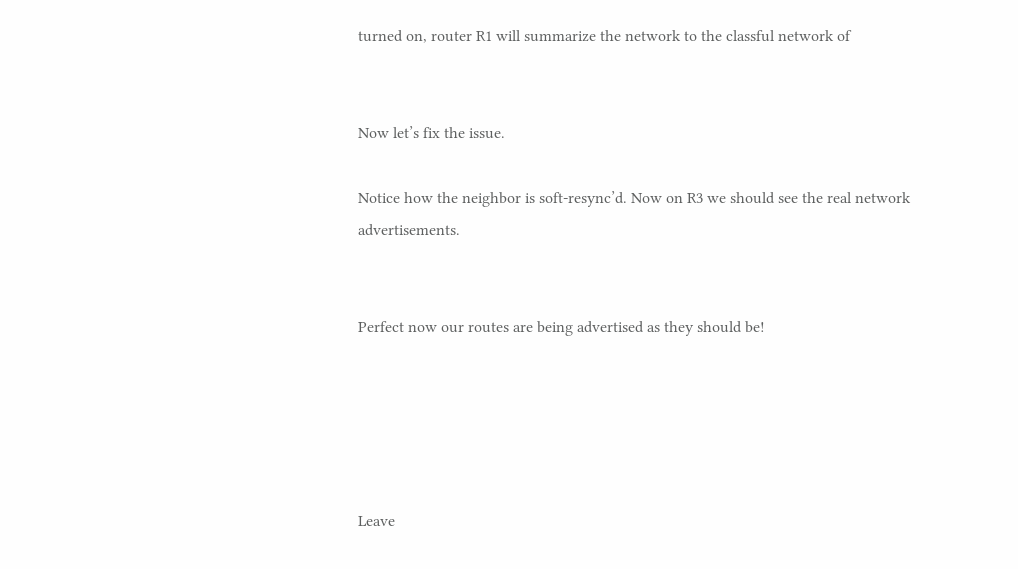turned on, router R1 will summarize the network to the classful network of


Now let’s fix the issue.

Notice how the neighbor is soft-resync’d. Now on R3 we should see the real network advertisements.


Perfect now our routes are being advertised as they should be!





Leave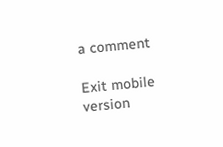a comment

Exit mobile version